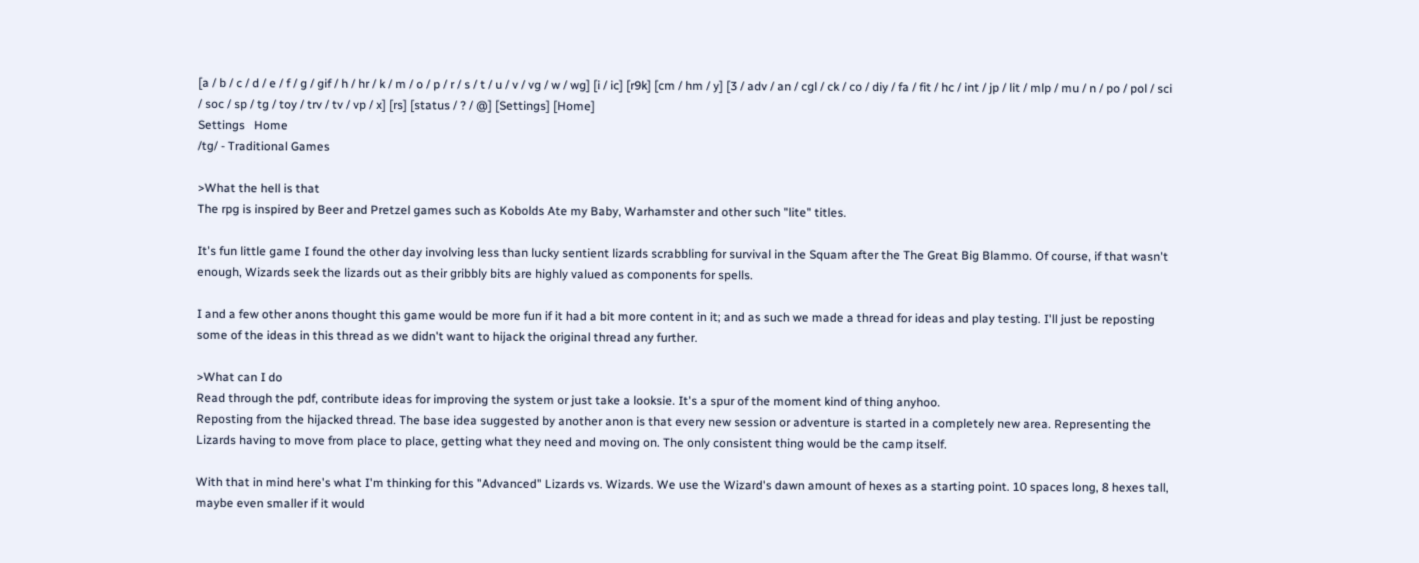[a / b / c / d / e / f / g / gif / h / hr / k / m / o / p / r / s / t / u / v / vg / w / wg] [i / ic] [r9k] [cm / hm / y] [3 / adv / an / cgl / ck / co / diy / fa / fit / hc / int / jp / lit / mlp / mu / n / po / pol / sci / soc / sp / tg / toy / trv / tv / vp / x] [rs] [status / ? / @] [Settings] [Home]
Settings   Home
/tg/ - Traditional Games

>What the hell is that
The rpg is inspired by Beer and Pretzel games such as Kobolds Ate my Baby, Warhamster and other such "lite" titles.

It's fun little game I found the other day involving less than lucky sentient lizards scrabbling for survival in the Squam after the The Great Big Blammo. Of course, if that wasn't enough, Wizards seek the lizards out as their gribbly bits are highly valued as components for spells.

I and a few other anons thought this game would be more fun if it had a bit more content in it; and as such we made a thread for ideas and play testing. I'll just be reposting some of the ideas in this thread as we didn't want to hijack the original thread any further.

>What can I do
Read through the pdf, contribute ideas for improving the system or just take a looksie. It's a spur of the moment kind of thing anyhoo.
Reposting from the hijacked thread. The base idea suggested by another anon is that every new session or adventure is started in a completely new area. Representing the Lizards having to move from place to place, getting what they need and moving on. The only consistent thing would be the camp itself.

With that in mind here's what I'm thinking for this "Advanced" Lizards vs. Wizards. We use the Wizard's dawn amount of hexes as a starting point. 10 spaces long, 8 hexes tall, maybe even smaller if it would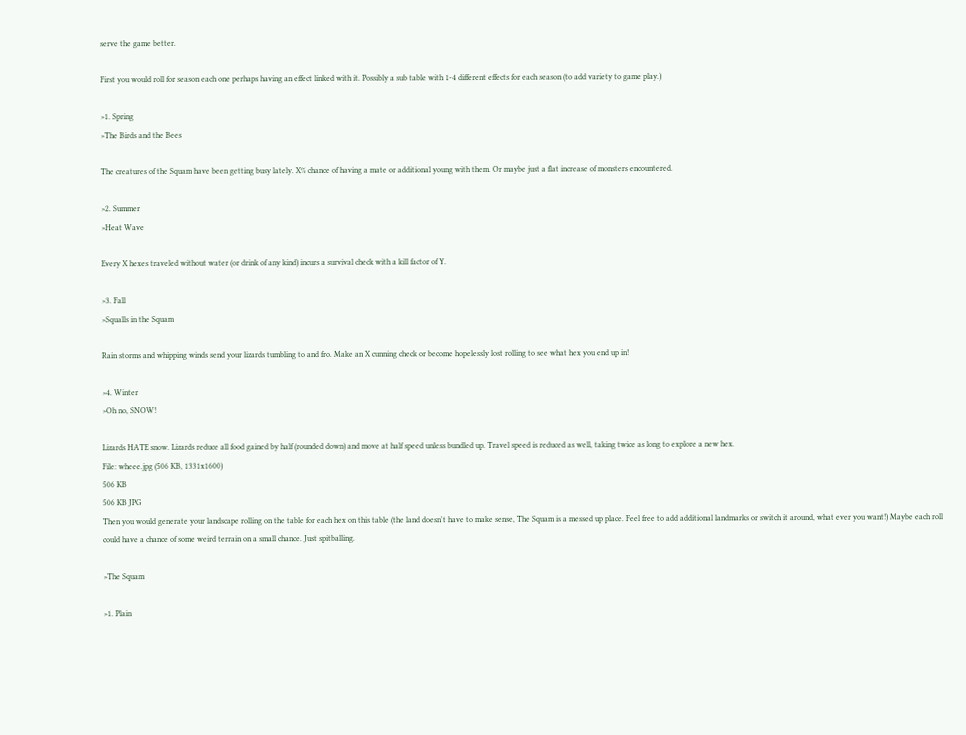serve the game better.

First you would roll for season each one perhaps having an effect linked with it. Possibly a sub table with 1-4 different effects for each season (to add variety to game play.)

>1. Spring
>The Birds and the Bees

The creatures of the Squam have been getting busy lately. X% chance of having a mate or additional young with them. Or maybe just a flat increase of monsters encountered.

>2. Summer
>Heat Wave

Every X hexes traveled without water (or drink of any kind) incurs a survival check with a kill factor of Y.

>3. Fall
>Squalls in the Squam

Rain storms and whipping winds send your lizards tumbling to and fro. Make an X cunning check or become hopelessly lost rolling to see what hex you end up in!

>4. Winter
>Oh no, SNOW!

Lizards HATE snow. Lizards reduce all food gained by half (rounded down) and move at half speed unless bundled up. Travel speed is reduced as well, taking twice as long to explore a new hex.
File: wheee.jpg (506 KB, 1331x1600)
506 KB
506 KB JPG
Then you would generate your landscape rolling on the table for each hex on this table (the land doesn't have to make sense, The Squam is a messed up place. Feel free to add additional landmarks or switch it around, what ever you want!) Maybe each roll could have a chance of some weird terrain on a small chance. Just spitballing.

>The Squam

>1. Plain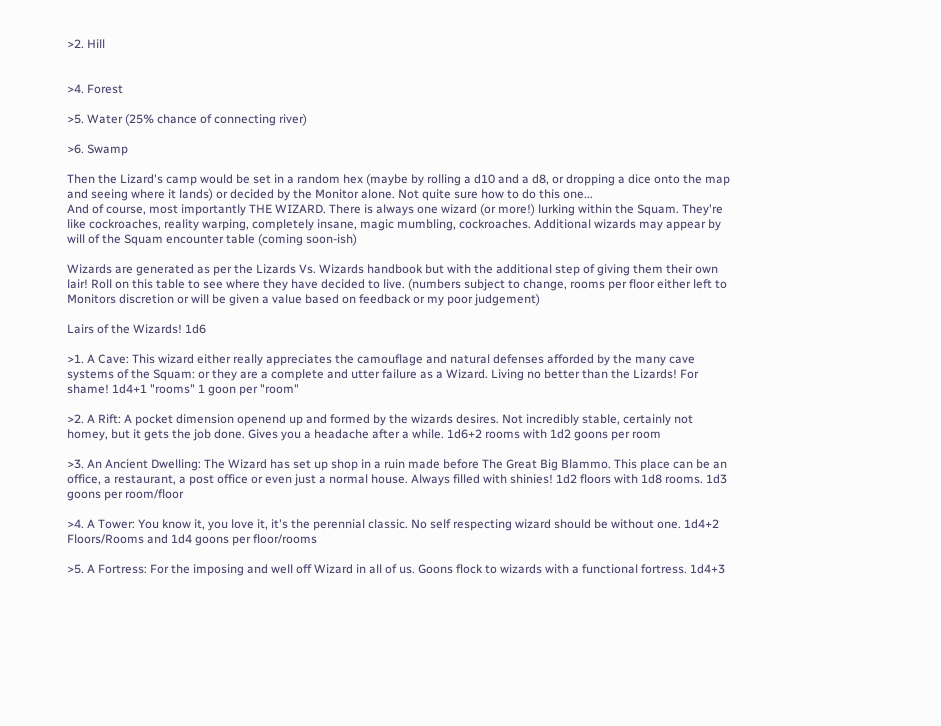>2. Hill


>4. Forest

>5. Water (25% chance of connecting river)

>6. Swamp

Then the Lizard's camp would be set in a random hex (maybe by rolling a d10 and a d8, or dropping a dice onto the map and seeing where it lands) or decided by the Monitor alone. Not quite sure how to do this one...
And of course, most importantly THE WIZARD. There is always one wizard (or more!) lurking within the Squam. They're like cockroaches, reality warping, completely insane, magic mumbling, cockroaches. Additional wizards may appear by will of the Squam encounter table (coming soon-ish)

Wizards are generated as per the Lizards Vs. Wizards handbook but with the additional step of giving them their own lair! Roll on this table to see where they have decided to live. (numbers subject to change, rooms per floor either left to Monitors discretion or will be given a value based on feedback or my poor judgement)

Lairs of the Wizards! 1d6

>1. A Cave: This wizard either really appreciates the camouflage and natural defenses afforded by the many cave systems of the Squam: or they are a complete and utter failure as a Wizard. Living no better than the Lizards! For shame! 1d4+1 "rooms" 1 goon per "room"

>2. A Rift: A pocket dimension openend up and formed by the wizards desires. Not incredibly stable, certainly not homey, but it gets the job done. Gives you a headache after a while. 1d6+2 rooms with 1d2 goons per room

>3. An Ancient Dwelling: The Wizard has set up shop in a ruin made before The Great Big Blammo. This place can be an office, a restaurant, a post office or even just a normal house. Always filled with shinies! 1d2 floors with 1d8 rooms. 1d3 goons per room/floor

>4. A Tower: You know it, you love it, it's the perennial classic. No self respecting wizard should be without one. 1d4+2 Floors/Rooms and 1d4 goons per floor/rooms

>5. A Fortress: For the imposing and well off Wizard in all of us. Goons flock to wizards with a functional fortress. 1d4+3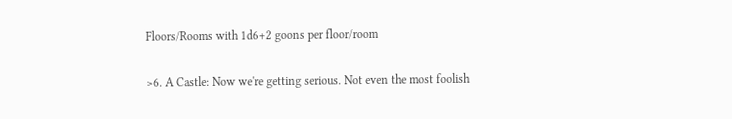Floors/Rooms with 1d6+2 goons per floor/room

>6. A Castle: Now we're getting serious. Not even the most foolish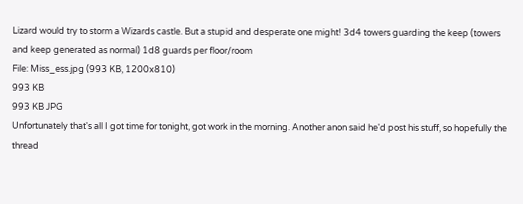Lizard would try to storm a Wizards castle. But a stupid and desperate one might! 3d4 towers guarding the keep (towers and keep generated as normal) 1d8 guards per floor/room
File: Miss_ess.jpg (993 KB, 1200x810)
993 KB
993 KB JPG
Unfortunately that's all I got time for tonight, got work in the morning. Another anon said he'd post his stuff, so hopefully the thread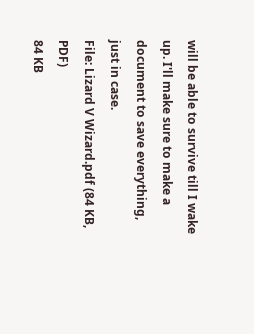will be able to survive till I wake up. I'll make sure to make a document to save everything, just in case.
File: Lizard V Wizard.pdf (84 KB, PDF)
84 KB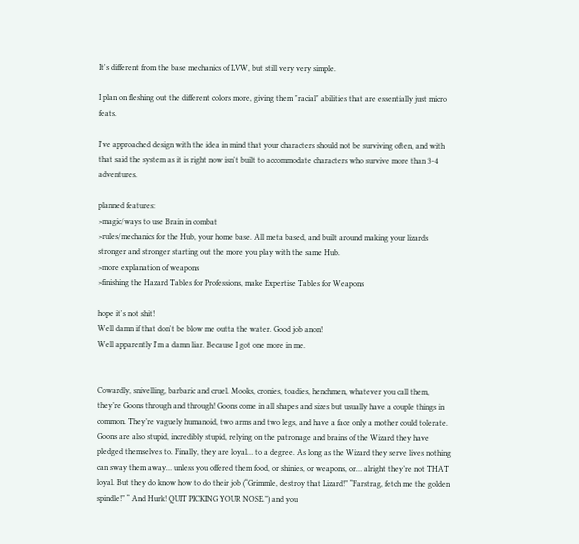It's different from the base mechanics of LVW, but still very very simple.

I plan on fleshing out the different colors more, giving them "racial" abilities that are essentially just micro feats.

I've approached design with the idea in mind that your characters should not be surviving often, and with that said the system as it is right now isn't built to accommodate characters who survive more than 3-4 adventures.

planned features:
>magic/ways to use Brain in combat
>rules/mechanics for the Hub, your home base. All meta based, and built around making your lizards stronger and stronger starting out the more you play with the same Hub.
>more explanation of weapons
>finishing the Hazard Tables for Professions, make Expertise Tables for Weapons

hope it's not shit!
Well damn if that don't be blow me outta the water. Good job anon!
Well apparently I'm a damn liar. Because I got one more in me.


Cowardly, snivelling, barbaric and cruel. Mooks, cronies, toadies, henchmen, whatever you call them, they’re Goons through and through! Goons come in all shapes and sizes but usually have a couple things in common. They’re vaguely humanoid, two arms and two legs, and have a face only a mother could tolerate. Goons are also stupid, incredibly stupid, relying on the patronage and brains of the Wizard they have pledged themselves to. Finally, they are loyal… to a degree. As long as the Wizard they serve lives nothing can sway them away… unless you offered them food, or shinies, or weapons, or… alright they’re not THAT loyal. But they do know how to do their job (“Grimmle, destroy that Lizard!” “Farstrag, fetch me the golden spindle!” “ And Hurk! QUIT PICKING YOUR NOSE.”) and you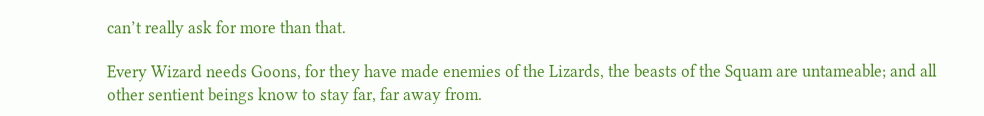can’t really ask for more than that.

Every Wizard needs Goons, for they have made enemies of the Lizards, the beasts of the Squam are untameable; and all other sentient beings know to stay far, far away from.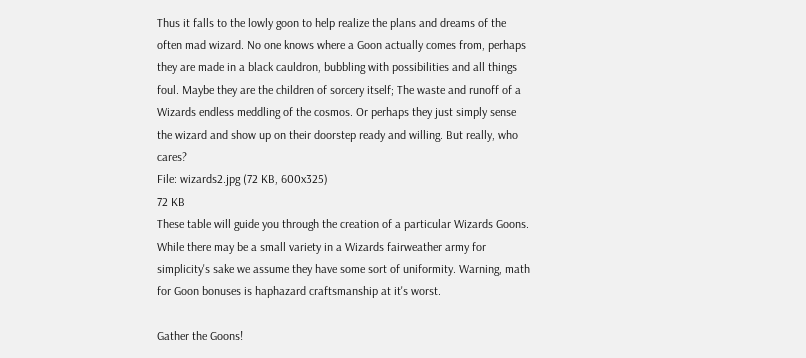Thus it falls to the lowly goon to help realize the plans and dreams of the often mad wizard. No one knows where a Goon actually comes from, perhaps they are made in a black cauldron, bubbling with possibilities and all things foul. Maybe they are the children of sorcery itself; The waste and runoff of a Wizards endless meddling of the cosmos. Or perhaps they just simply sense the wizard and show up on their doorstep ready and willing. But really, who cares?
File: wizards2.jpg (72 KB, 600x325)
72 KB
These table will guide you through the creation of a particular Wizards Goons. While there may be a small variety in a Wizards fairweather army for simplicity's sake we assume they have some sort of uniformity. Warning, math for Goon bonuses is haphazard craftsmanship at it's worst.

Gather the Goons!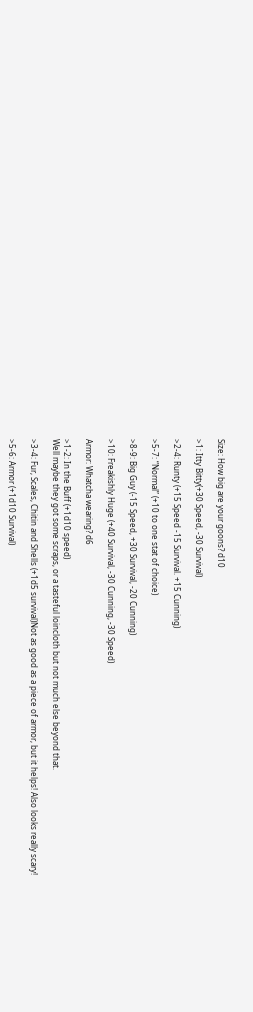Size: How big are your goons? d10

>1: Itty Bitty(+30 Speed, -30 Survival)

>2-4: Runty (+15 Speed -15 Survival. +15 Cunning)

>5-7: “Normal” (+10 to one stat of choice)

>8-9: Big Guy (-15 Speed, +30 Survival, -20 Cunning)

>10: Freakishly Huge (+40 Survival, -30 Cunning, -30 Speed)

Armor: Whatcha wearing? d6

>1-2: In the Buff (+1d10 speed)
Well maybe they got some scraps, or a tasteful loincloth but not much else beyond that.

>3-4: Fur, Scales, Chitin and Shells (+1d5 survival)Not as good as a piece of armor, but it helps! Also looks really scary!

>5-6: Armor (+1d10 Survival)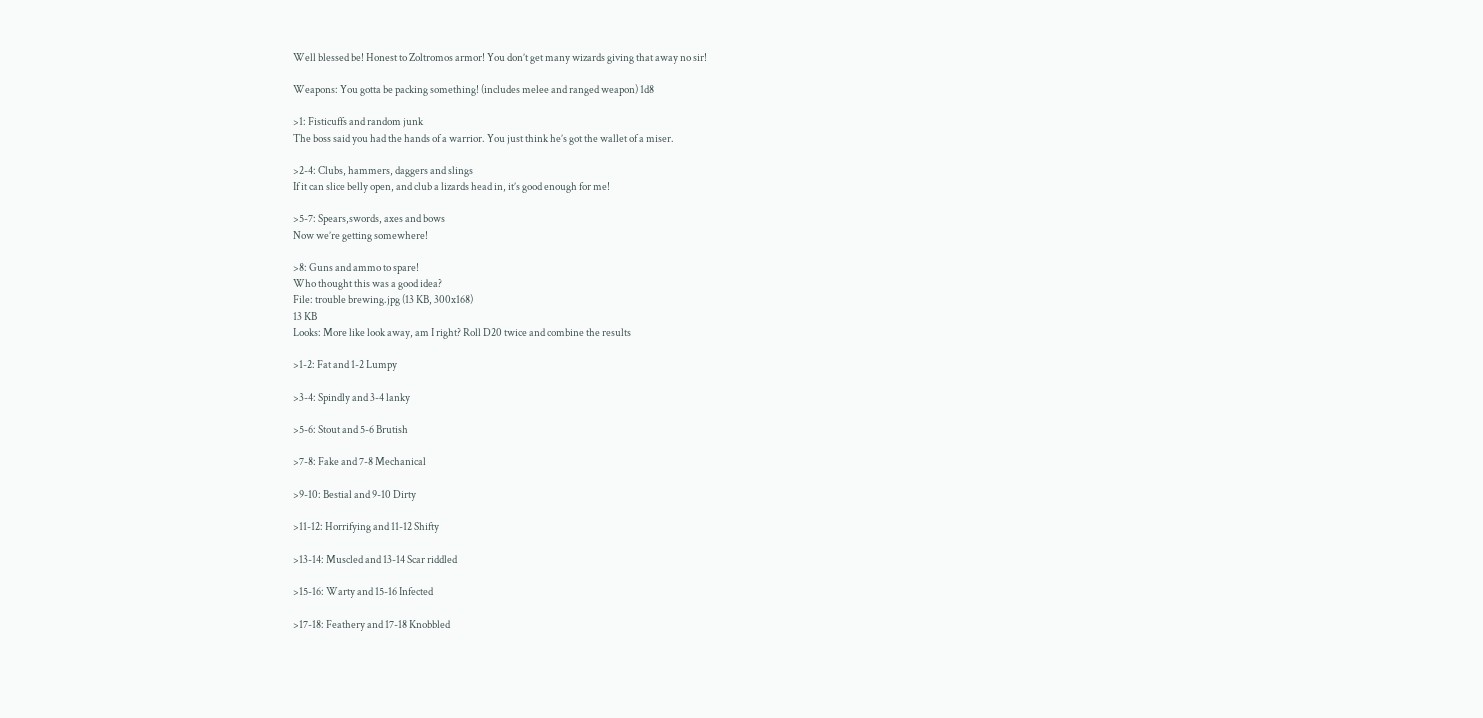Well blessed be! Honest to Zoltromos armor! You don’t get many wizards giving that away no sir!

Weapons: You gotta be packing something! (includes melee and ranged weapon) 1d8

>1: Fisticuffs and random junk
The boss said you had the hands of a warrior. You just think he’s got the wallet of a miser.

>2-4: Clubs, hammers, daggers and slings
If it can slice belly open, and club a lizards head in, it’s good enough for me!

>5-7: Spears,swords, axes and bows
Now we’re getting somewhere!

>8: Guns and ammo to spare!
Who thought this was a good idea?
File: trouble brewing.jpg (13 KB, 300x168)
13 KB
Looks: More like look away, am I right? Roll D20 twice and combine the results

>1-2: Fat and 1-2 Lumpy

>3-4: Spindly and 3-4 lanky

>5-6: Stout and 5-6 Brutish

>7-8: Fake and 7-8 Mechanical

>9-10: Bestial and 9-10 Dirty

>11-12: Horrifying and 11-12 Shifty

>13-14: Muscled and 13-14 Scar riddled

>15-16: Warty and 15-16 Infected

>17-18: Feathery and 17-18 Knobbled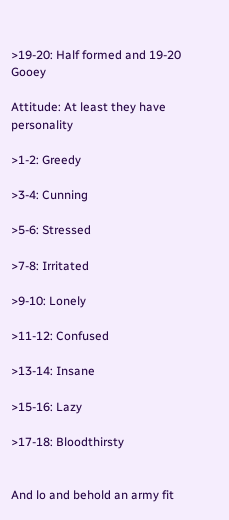>19-20: Half formed and 19-20 Gooey

Attitude: At least they have personality

>1-2: Greedy

>3-4: Cunning

>5-6: Stressed

>7-8: Irritated

>9-10: Lonely

>11-12: Confused

>13-14: Insane

>15-16: Lazy

>17-18: Bloodthirsty


And lo and behold an army fit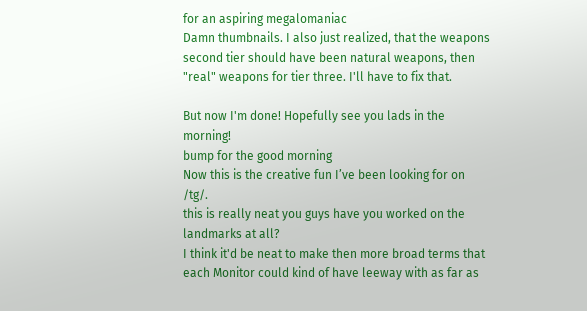for an aspiring megalomaniac
Damn thumbnails. I also just realized, that the weapons second tier should have been natural weapons, then "real" weapons for tier three. I'll have to fix that.

But now I'm done! Hopefully see you lads in the morning!
bump for the good morning
Now this is the creative fun I’ve been looking for on /tg/.
this is really neat you guys have you worked on the landmarks at all?
I think it'd be neat to make then more broad terms that each Monitor could kind of have leeway with as far as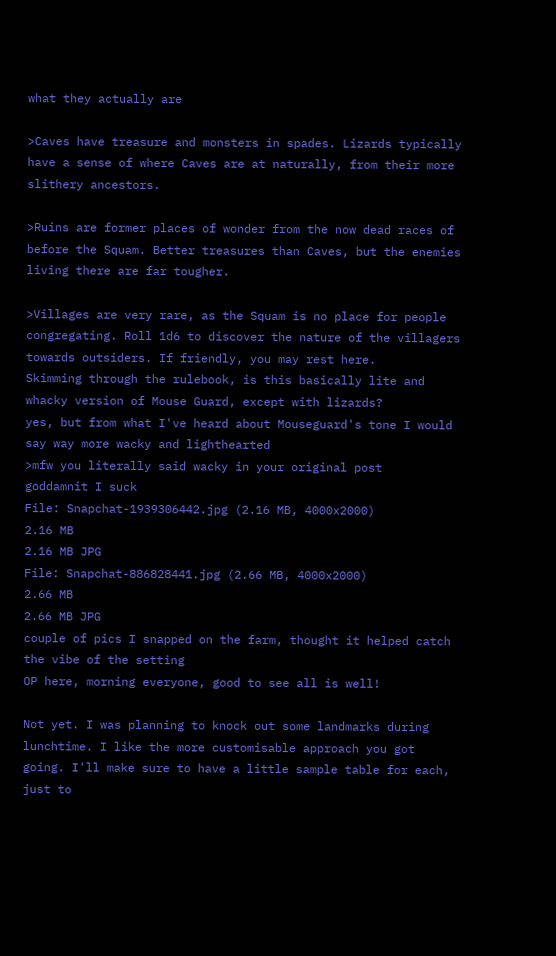what they actually are

>Caves have treasure and monsters in spades. Lizards typically have a sense of where Caves are at naturally, from their more slithery ancestors.

>Ruins are former places of wonder from the now dead races of before the Squam. Better treasures than Caves, but the enemies living there are far tougher.

>Villages are very rare, as the Squam is no place for people congregating. Roll 1d6 to discover the nature of the villagers towards outsiders. If friendly, you may rest here.
Skimming through the rulebook, is this basically lite and whacky version of Mouse Guard, except with lizards?
yes, but from what I've heard about Mouseguard's tone I would say way more wacky and lighthearted
>mfw you literally said wacky in your original post
goddamnit I suck
File: Snapchat-1939306442.jpg (2.16 MB, 4000x2000)
2.16 MB
2.16 MB JPG
File: Snapchat-886828441.jpg (2.66 MB, 4000x2000)
2.66 MB
2.66 MB JPG
couple of pics I snapped on the farm, thought it helped catch the vibe of the setting
OP here, morning everyone, good to see all is well!

Not yet. I was planning to knock out some landmarks during lunchtime. I like the more customisable approach you got going. I'll make sure to have a little sample table for each, just to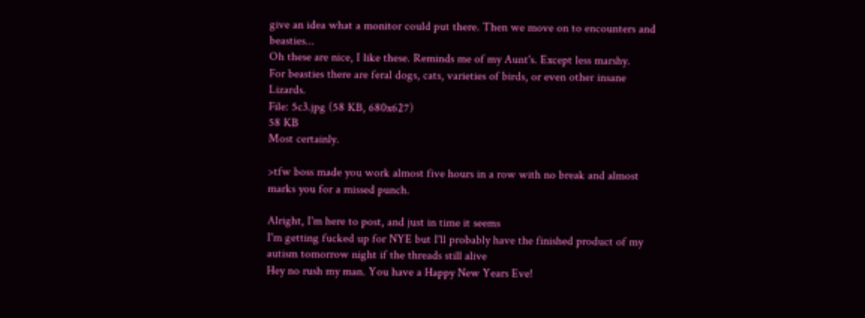give an idea what a monitor could put there. Then we move on to encounters and beasties...
Oh these are nice, I like these. Reminds me of my Aunt's. Except less marshy.
For beasties there are feral dogs, cats, varieties of birds, or even other insane Lizards.
File: 5c3.jpg (58 KB, 680x627)
58 KB
Most certainly.

>tfw boss made you work almost five hours in a row with no break and almost marks you for a missed punch.

Alright, I'm here to post, and just in time it seems
I'm getting fucked up for NYE but I'll probably have the finished product of my autism tomorrow night if the threads still alive
Hey no rush my man. You have a Happy New Years Eve!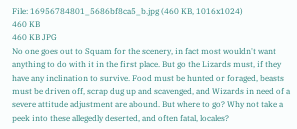File: 16956784801_5686bf8ca5_b.jpg (460 KB, 1016x1024)
460 KB
460 KB JPG
No one goes out to Squam for the scenery, in fact most wouldn't want anything to do with it in the first place. But go the Lizards must, if they have any inclination to survive. Food must be hunted or foraged, beasts must be driven off, scrap dug up and scavenged, and Wizards in need of a severe attitude adjustment are abound. But where to go? Why not take a peek into these allegedly deserted, and often fatal, locales?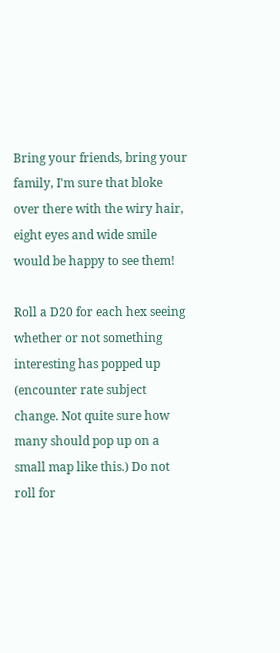Bring your friends, bring your family, I'm sure that bloke over there with the wiry hair, eight eyes and wide smile would be happy to see them!

Roll a D20 for each hex seeing whether or not something interesting has popped up (encounter rate subject change. Not quite sure how many should pop up on a small map like this.) Do not roll for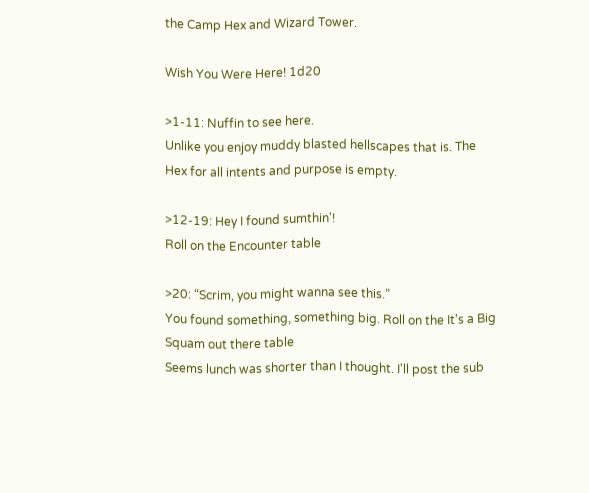the Camp Hex and Wizard Tower.

Wish You Were Here! 1d20

>1-11: Nuffin to see here.
Unlike you enjoy muddy blasted hellscapes that is. The Hex for all intents and purpose is empty.

>12-19: Hey I found sumthin'!
Roll on the Encounter table

>20: “Scrim, you might wanna see this.”
You found something, something big. Roll on the It's a Big Squam out there table
Seems lunch was shorter than I thought. I'll post the sub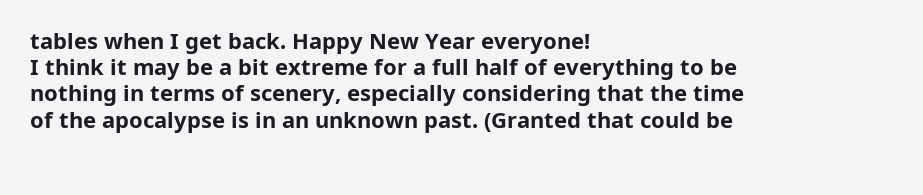tables when I get back. Happy New Year everyone!
I think it may be a bit extreme for a full half of everything to be nothing in terms of scenery, especially considering that the time of the apocalypse is in an unknown past. (Granted that could be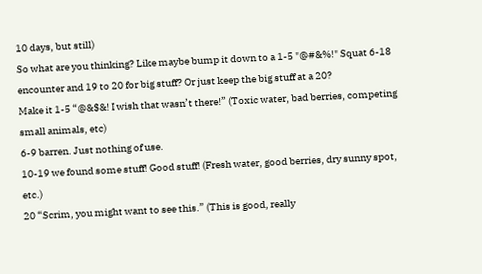10 days, but still)
So what are you thinking? Like maybe bump it down to a 1-5 "@#&%!" Squat 6-18 encounter and 19 to 20 for big stuff? Or just keep the big stuff at a 20?
Make it 1-5 “@&$&! I wish that wasn’t there!” (Toxic water, bad berries, competing small animals, etc)
6-9 barren. Just nothing of use.
10-19 we found some stuff! Good stuff! (Fresh water, good berries, dry sunny spot, etc.)
20 “Scrim, you might want to see this.” (This is good, really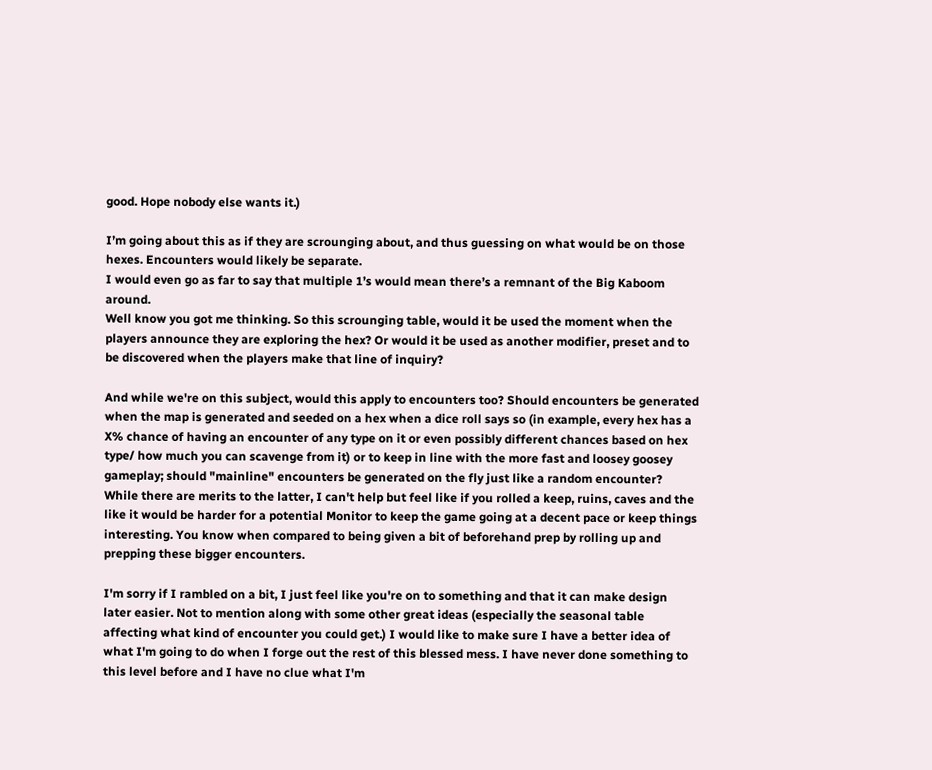good. Hope nobody else wants it.)

I’m going about this as if they are scrounging about, and thus guessing on what would be on those hexes. Encounters would likely be separate.
I would even go as far to say that multiple 1’s would mean there’s a remnant of the Big Kaboom around.
Well know you got me thinking. So this scrounging table, would it be used the moment when the players announce they are exploring the hex? Or would it be used as another modifier, preset and to be discovered when the players make that line of inquiry?

And while we're on this subject, would this apply to encounters too? Should encounters be generated when the map is generated and seeded on a hex when a dice roll says so (in example, every hex has a X% chance of having an encounter of any type on it or even possibly different chances based on hex type/ how much you can scavenge from it) or to keep in line with the more fast and loosey goosey gameplay; should "mainline" encounters be generated on the fly just like a random encounter? While there are merits to the latter, I can't help but feel like if you rolled a keep, ruins, caves and the like it would be harder for a potential Monitor to keep the game going at a decent pace or keep things interesting. You know when compared to being given a bit of beforehand prep by rolling up and prepping these bigger encounters.

I'm sorry if I rambled on a bit, I just feel like you're on to something and that it can make design later easier. Not to mention along with some other great ideas (especially the seasonal table affecting what kind of encounter you could get.) I would like to make sure I have a better idea of what I'm going to do when I forge out the rest of this blessed mess. I have never done something to this level before and I have no clue what I'm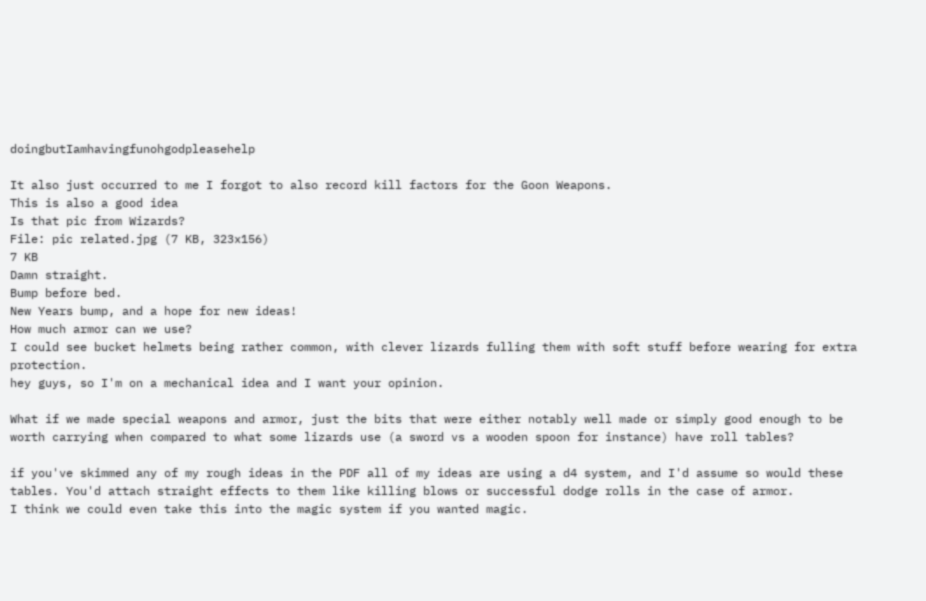doingbutIamhavingfunohgodpleasehelp

It also just occurred to me I forgot to also record kill factors for the Goon Weapons.
This is also a good idea
Is that pic from Wizards?
File: pic related.jpg (7 KB, 323x156)
7 KB
Damn straight.
Bump before bed.
New Years bump, and a hope for new ideas!
How much armor can we use?
I could see bucket helmets being rather common, with clever lizards fulling them with soft stuff before wearing for extra protection.
hey guys, so I'm on a mechanical idea and I want your opinion.

What if we made special weapons and armor, just the bits that were either notably well made or simply good enough to be worth carrying when compared to what some lizards use (a sword vs a wooden spoon for instance) have roll tables?

if you've skimmed any of my rough ideas in the PDF all of my ideas are using a d4 system, and I'd assume so would these tables. You'd attach straight effects to them like killing blows or successful dodge rolls in the case of armor.
I think we could even take this into the magic system if you wanted magic.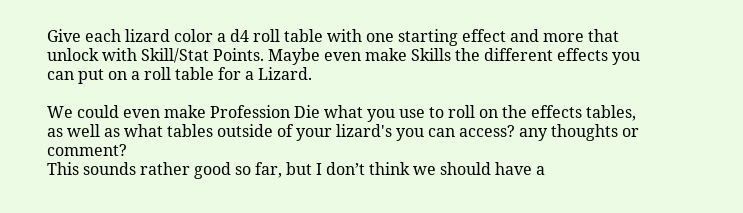Give each lizard color a d4 roll table with one starting effect and more that unlock with Skill/Stat Points. Maybe even make Skills the different effects you can put on a roll table for a Lizard.

We could even make Profession Die what you use to roll on the effects tables, as well as what tables outside of your lizard's you can access? any thoughts or comment?
This sounds rather good so far, but I don’t think we should have a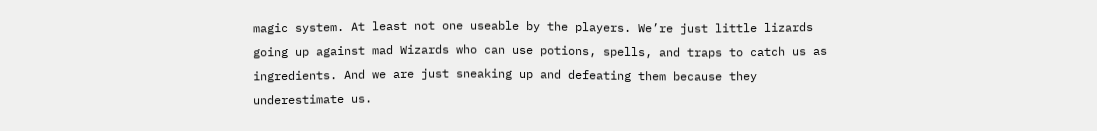magic system. At least not one useable by the players. We’re just little lizards going up against mad Wizards who can use potions, spells, and traps to catch us as ingredients. And we are just sneaking up and defeating them because they underestimate us.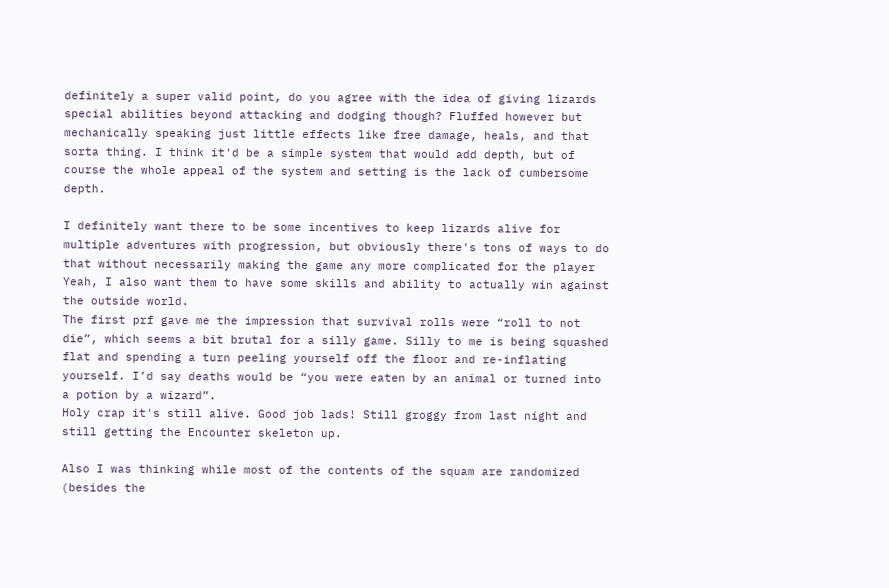definitely a super valid point, do you agree with the idea of giving lizards special abilities beyond attacking and dodging though? Fluffed however but mechanically speaking just little effects like free damage, heals, and that sorta thing. I think it'd be a simple system that would add depth, but of course the whole appeal of the system and setting is the lack of cumbersome depth.

I definitely want there to be some incentives to keep lizards alive for multiple adventures with progression, but obviously there's tons of ways to do that without necessarily making the game any more complicated for the player
Yeah, I also want them to have some skills and ability to actually win against the outside world.
The first prf gave me the impression that survival rolls were “roll to not die”, which seems a bit brutal for a silly game. Silly to me is being squashed flat and spending a turn peeling yourself off the floor and re-inflating yourself. I’d say deaths would be “you were eaten by an animal or turned into a potion by a wizard”.
Holy crap it's still alive. Good job lads! Still groggy from last night and still getting the Encounter skeleton up.

Also I was thinking while most of the contents of the squam are randomized (besides the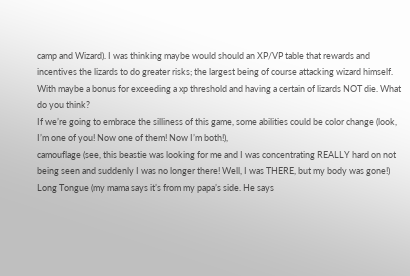camp and Wizard). I was thinking maybe would should an XP/VP table that rewards and incentives the lizards to do greater risks; the largest being of course attacking wizard himself. With maybe a bonus for exceeding a xp threshold and having a certain of lizards NOT die. What do you think?
If we’re going to embrace the silliness of this game, some abilities could be color change (look, I’m one of you! Now one of them! Now I’m both!),
camouflage (see, this beastie was looking for me and I was concentrating REALLY hard on not being seen and suddenly I was no longer there! Well, I was THERE, but my body was gone!)
Long Tongue (my mama says it’s from my papa’s side. He says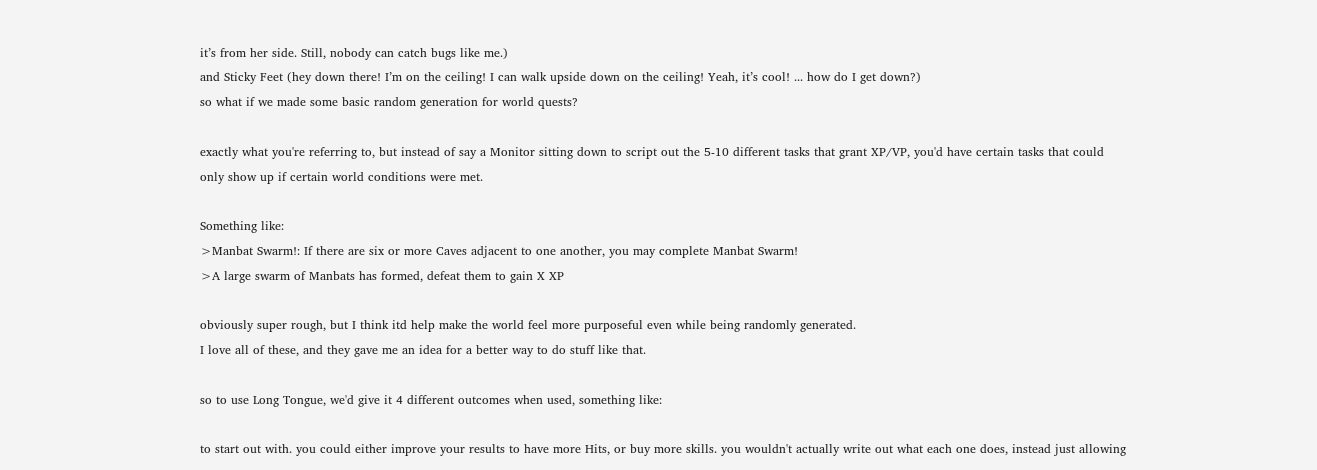it’s from her side. Still, nobody can catch bugs like me.)
and Sticky Feet (hey down there! I’m on the ceiling! I can walk upside down on the ceiling! Yeah, it’s cool! ... how do I get down?)
so what if we made some basic random generation for world quests?

exactly what you're referring to, but instead of say a Monitor sitting down to script out the 5-10 different tasks that grant XP/VP, you'd have certain tasks that could only show up if certain world conditions were met.

Something like:
>Manbat Swarm!: If there are six or more Caves adjacent to one another, you may complete Manbat Swarm!
>A large swarm of Manbats has formed, defeat them to gain X XP

obviously super rough, but I think itd help make the world feel more purposeful even while being randomly generated.
I love all of these, and they gave me an idea for a better way to do stuff like that.

so to use Long Tongue, we'd give it 4 different outcomes when used, something like:

to start out with. you could either improve your results to have more Hits, or buy more skills. you wouldn't actually write out what each one does, instead just allowing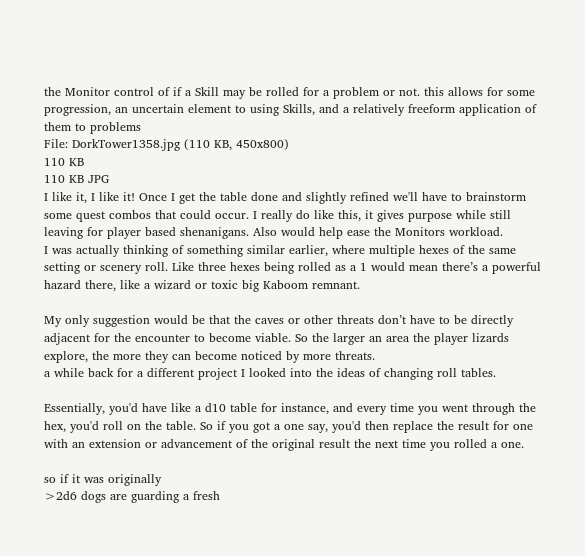the Monitor control of if a Skill may be rolled for a problem or not. this allows for some progression, an uncertain element to using Skills, and a relatively freeform application of them to problems
File: DorkTower1358.jpg (110 KB, 450x800)
110 KB
110 KB JPG
I like it, I like it! Once I get the table done and slightly refined we'll have to brainstorm some quest combos that could occur. I really do like this, it gives purpose while still leaving for player based shenanigans. Also would help ease the Monitors workload.
I was actually thinking of something similar earlier, where multiple hexes of the same setting or scenery roll. Like three hexes being rolled as a 1 would mean there’s a powerful hazard there, like a wizard or toxic big Kaboom remnant.

My only suggestion would be that the caves or other threats don’t have to be directly adjacent for the encounter to become viable. So the larger an area the player lizards explore, the more they can become noticed by more threats.
a while back for a different project I looked into the ideas of changing roll tables.

Essentially, you'd have like a d10 table for instance, and every time you went through the hex, you'd roll on the table. So if you got a one say, you'd then replace the result for one with an extension or advancement of the original result the next time you rolled a one.

so if it was originally
>2d6 dogs are guarding a fresh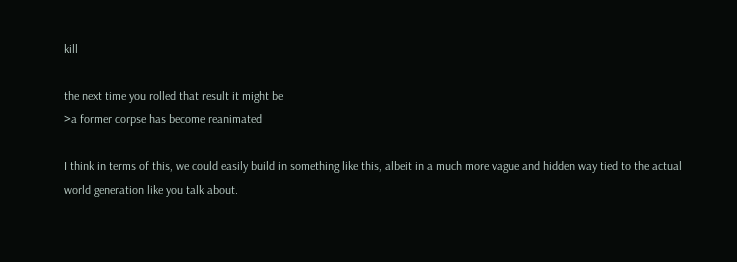kill

the next time you rolled that result it might be
>a former corpse has become reanimated

I think in terms of this, we could easily build in something like this, albeit in a much more vague and hidden way tied to the actual world generation like you talk about.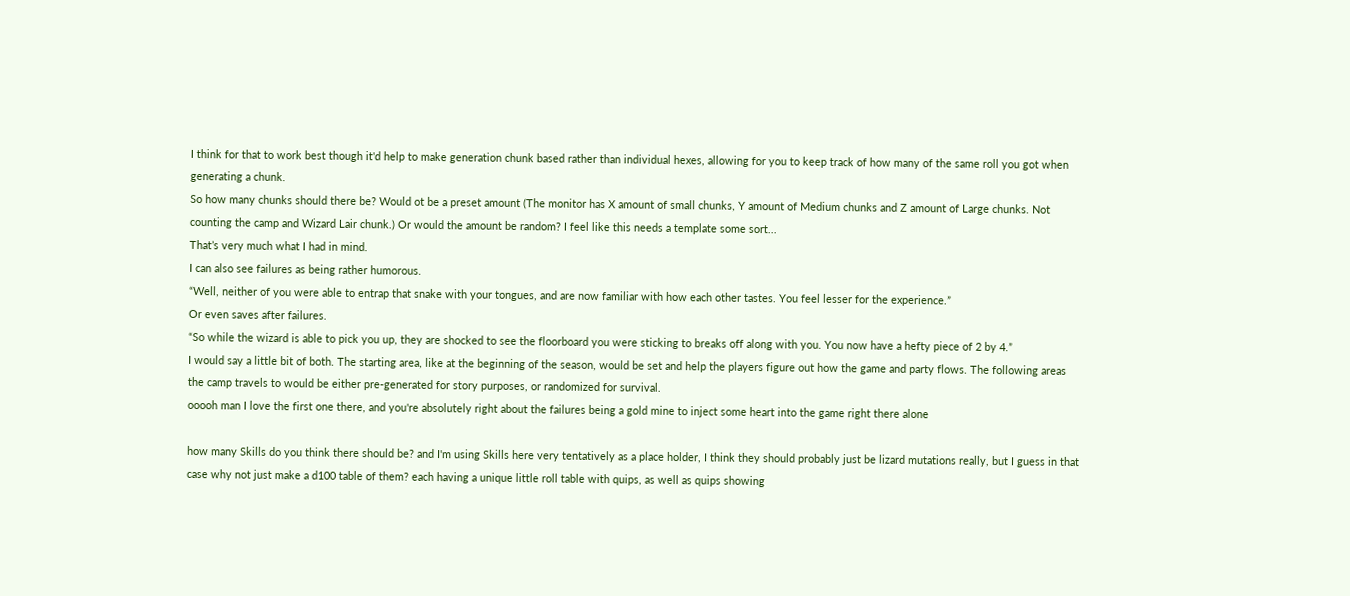I think for that to work best though it'd help to make generation chunk based rather than individual hexes, allowing for you to keep track of how many of the same roll you got when generating a chunk.
So how many chunks should there be? Would ot be a preset amount (The monitor has X amount of small chunks, Y amount of Medium chunks and Z amount of Large chunks. Not counting the camp and Wizard Lair chunk.) Or would the amount be random? I feel like this needs a template some sort...
That’s very much what I had in mind.
I can also see failures as being rather humorous.
“Well, neither of you were able to entrap that snake with your tongues, and are now familiar with how each other tastes. You feel lesser for the experience.”
Or even saves after failures.
“So while the wizard is able to pick you up, they are shocked to see the floorboard you were sticking to breaks off along with you. You now have a hefty piece of 2 by 4.”
I would say a little bit of both. The starting area, like at the beginning of the season, would be set and help the players figure out how the game and party flows. The following areas the camp travels to would be either pre-generated for story purposes, or randomized for survival.
ooooh man I love the first one there, and you're absolutely right about the failures being a gold mine to inject some heart into the game right there alone

how many Skills do you think there should be? and I'm using Skills here very tentatively as a place holder, I think they should probably just be lizard mutations really, but I guess in that case why not just make a d100 table of them? each having a unique little roll table with quips, as well as quips showing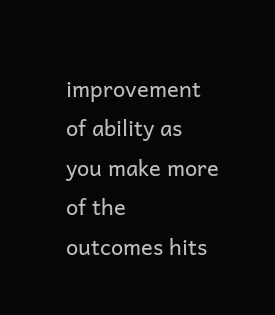improvement of ability as you make more of the outcomes hits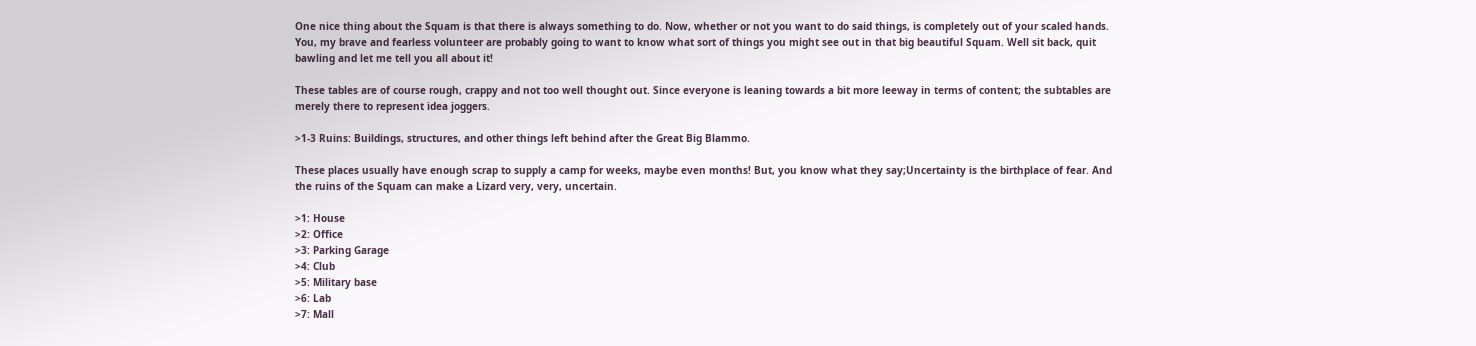One nice thing about the Squam is that there is always something to do. Now, whether or not you want to do said things, is completely out of your scaled hands. You, my brave and fearless volunteer are probably going to want to know what sort of things you might see out in that big beautiful Squam. Well sit back, quit bawling and let me tell you all about it!

These tables are of course rough, crappy and not too well thought out. Since everyone is leaning towards a bit more leeway in terms of content; the subtables are merely there to represent idea joggers.

>1-3 Ruins: Buildings, structures, and other things left behind after the Great Big Blammo.

These places usually have enough scrap to supply a camp for weeks, maybe even months! But, you know what they say;Uncertainty is the birthplace of fear. And the ruins of the Squam can make a Lizard very, very, uncertain.

>1: House
>2: Office
>3: Parking Garage
>4: Club
>5: Military base
>6: Lab
>7: Mall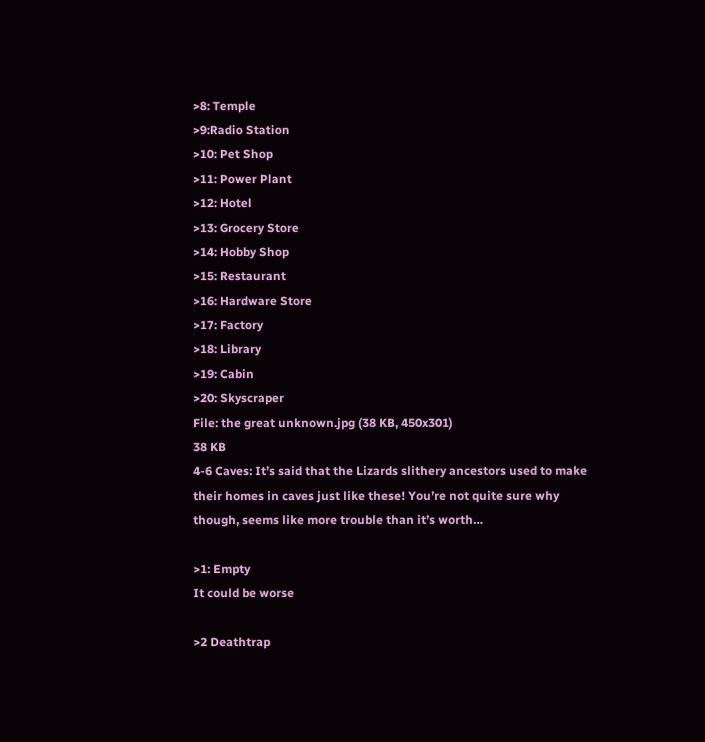>8: Temple
>9:Radio Station
>10: Pet Shop
>11: Power Plant
>12: Hotel
>13: Grocery Store
>14: Hobby Shop
>15: Restaurant
>16: Hardware Store
>17: Factory
>18: Library
>19: Cabin
>20: Skyscraper
File: the great unknown.jpg (38 KB, 450x301)
38 KB
4-6 Caves: It’s said that the Lizards slithery ancestors used to make their homes in caves just like these! You’re not quite sure why though, seems like more trouble than it’s worth…

>1: Empty
It could be worse

>2 Deathtrap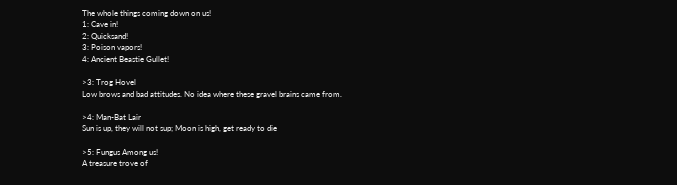The whole things coming down on us!
1: Cave in!
2: Quicksand!
3: Poison vapors!
4: Ancient Beastie Gullet!

>3: Trog Hovel
Low brows and bad attitudes. No idea where these gravel brains came from.

>4: Man-Bat Lair
Sun is up, they will not sup; Moon is high, get ready to die

>5: Fungus Among us!
A treasure trove of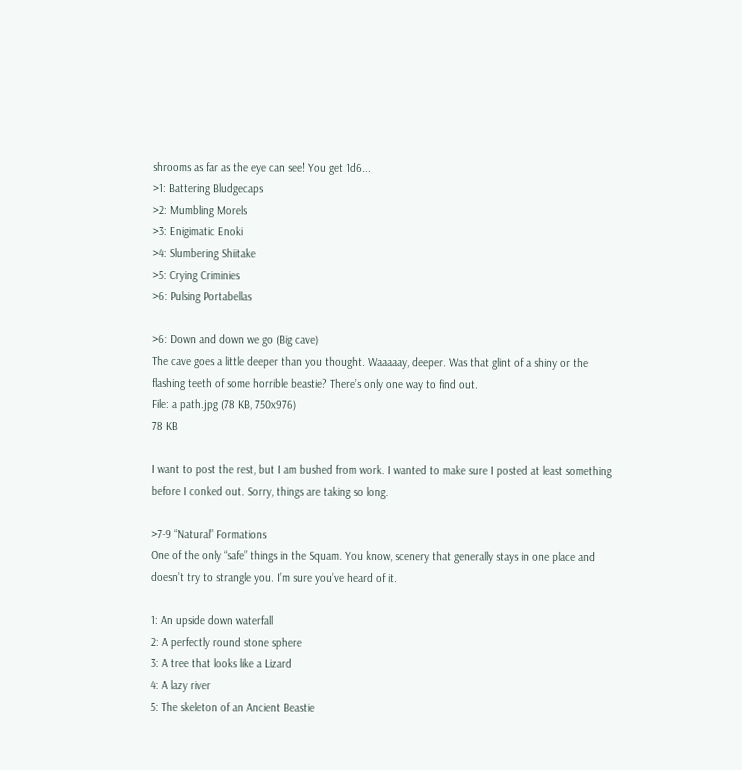shrooms as far as the eye can see! You get 1d6...
>1: Battering Bludgecaps
>2: Mumbling Morels
>3: Enigimatic Enoki
>4: Slumbering Shiitake
>5: Crying Criminies
>6: Pulsing Portabellas

>6: Down and down we go (Big cave)
The cave goes a little deeper than you thought. Waaaaay, deeper. Was that glint of a shiny or the flashing teeth of some horrible beastie? There’s only one way to find out.
File: a path.jpg (78 KB, 750x976)
78 KB

I want to post the rest, but I am bushed from work. I wanted to make sure I posted at least something before I conked out. Sorry, things are taking so long.

>7-9 “Natural” Formations
One of the only “safe” things in the Squam. You know, scenery that generally stays in one place and doesn’t try to strangle you. I’m sure you’ve heard of it.

1: An upside down waterfall
2: A perfectly round stone sphere
3: A tree that looks like a Lizard
4: A lazy river
5: The skeleton of an Ancient Beastie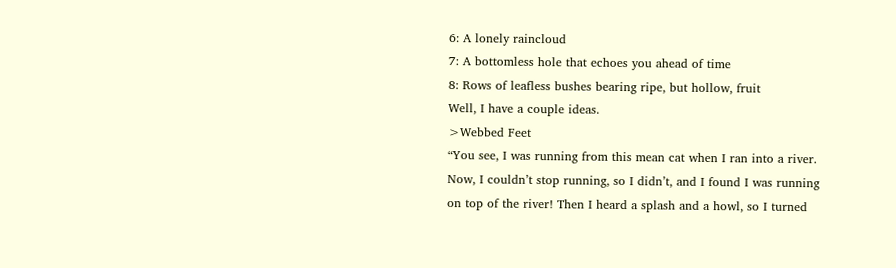6: A lonely raincloud
7: A bottomless hole that echoes you ahead of time
8: Rows of leafless bushes bearing ripe, but hollow, fruit
Well, I have a couple ideas.
>Webbed Feet
“You see, I was running from this mean cat when I ran into a river. Now, I couldn’t stop running, so I didn’t, and I found I was running on top of the river! Then I heard a splash and a howl, so I turned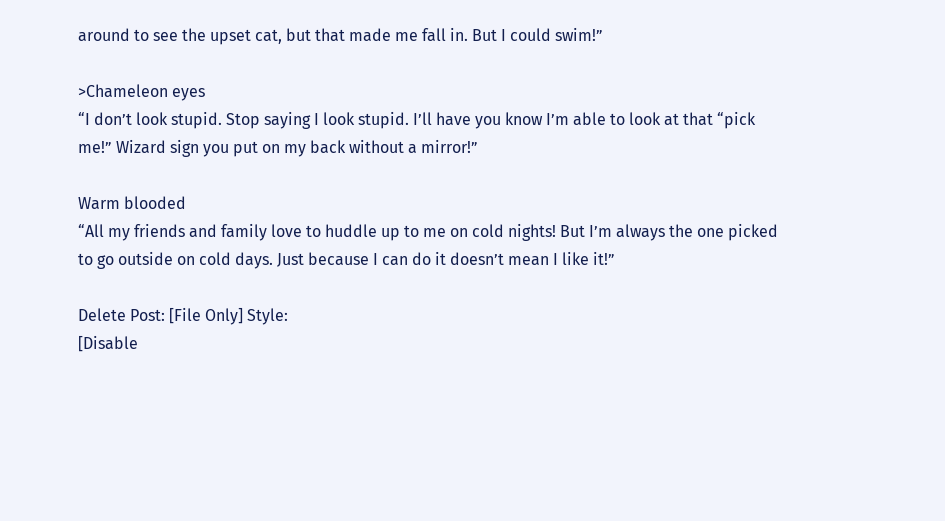around to see the upset cat, but that made me fall in. But I could swim!”

>Chameleon eyes
“I don’t look stupid. Stop saying I look stupid. I’ll have you know I’m able to look at that “pick me!” Wizard sign you put on my back without a mirror!”

Warm blooded
“All my friends and family love to huddle up to me on cold nights! But I’m always the one picked to go outside on cold days. Just because I can do it doesn’t mean I like it!”

Delete Post: [File Only] Style:
[Disable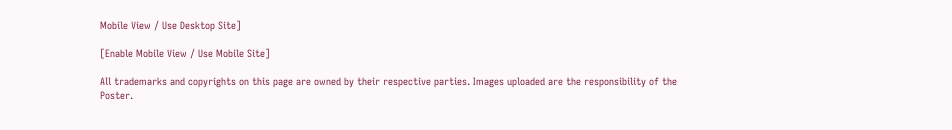Mobile View / Use Desktop Site]

[Enable Mobile View / Use Mobile Site]

All trademarks and copyrights on this page are owned by their respective parties. Images uploaded are the responsibility of the Poster.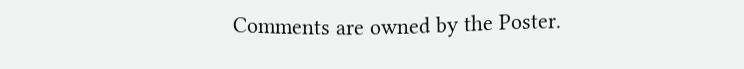Comments are owned by the Poster.